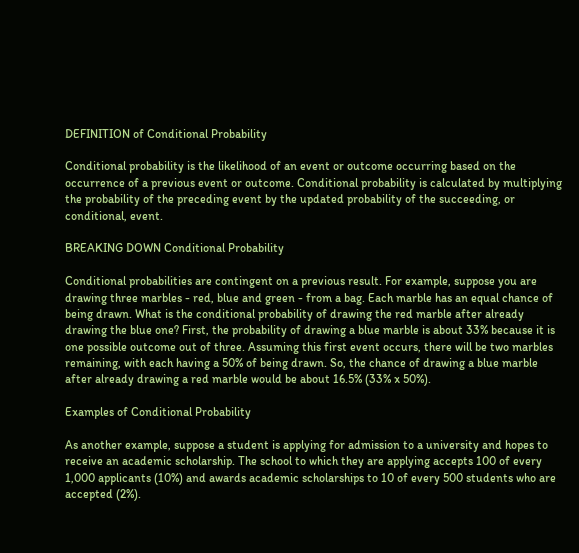DEFINITION of Conditional Probability

Conditional probability is the likelihood of an event or outcome occurring based on the occurrence of a previous event or outcome. Conditional probability is calculated by multiplying the probability of the preceding event by the updated probability of the succeeding, or conditional, event.

BREAKING DOWN Conditional Probability

Conditional probabilities are contingent on a previous result. For example, suppose you are drawing three marbles - red, blue and green - from a bag. Each marble has an equal chance of being drawn. What is the conditional probability of drawing the red marble after already drawing the blue one? First, the probability of drawing a blue marble is about 33% because it is one possible outcome out of three. Assuming this first event occurs, there will be two marbles remaining, with each having a 50% of being drawn. So, the chance of drawing a blue marble after already drawing a red marble would be about 16.5% (33% x 50%).

Examples of Conditional Probability

As another example, suppose a student is applying for admission to a university and hopes to receive an academic scholarship. The school to which they are applying accepts 100 of every 1,000 applicants (10%) and awards academic scholarships to 10 of every 500 students who are accepted (2%).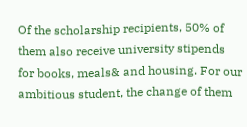Of the scholarship recipients, 50% of them also receive university stipends for books, meals& and housing. For our ambitious student, the change of them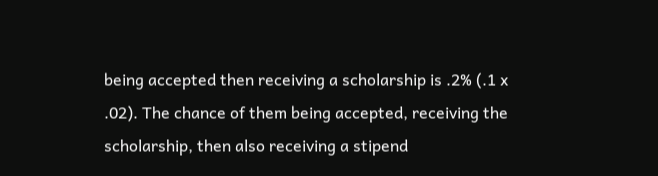being accepted then receiving a scholarship is .2% (.1 x .02). The chance of them being accepted, receiving the scholarship, then also receiving a stipend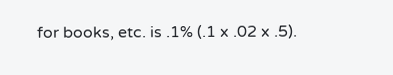for books, etc. is .1% (.1 x .02 x .5).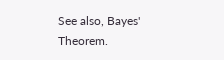See also, Bayes' Theorem.